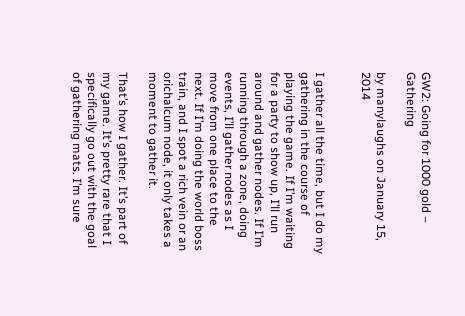GW2: Going for 1000 gold – Gathering

by manylaughs on January 15, 2014


I gather all the time, but I do my gathering in the course of playing the game. If I’m waiting for a party to show up, I’ll run around and gather nodes. If I’m running through a zone, doing events, I’ll gather nodes as I move from one place to the next. If I’m doing the world boss train, and I spot a rich vein or an orichalcum node, it only takes a moment to gather it.

That’s how I gather. It’s part of my game. It’s pretty rare that I specifically go out with the goal of gathering mats. I’m sure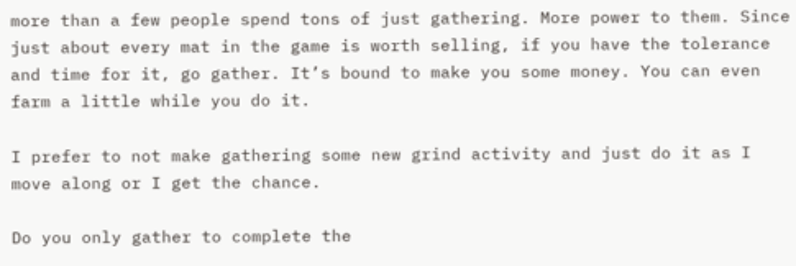more than a few people spend tons of just gathering. More power to them. Since just about every mat in the game is worth selling, if you have the tolerance and time for it, go gather. It’s bound to make you some money. You can even farm a little while you do it.

I prefer to not make gathering some new grind activity and just do it as I move along or I get the chance.

Do you only gather to complete the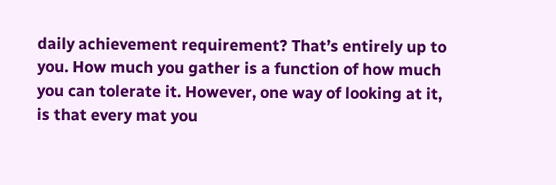daily achievement requirement? That’s entirely up to you. How much you gather is a function of how much you can tolerate it. However, one way of looking at it, is that every mat you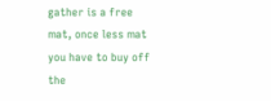gather is a free mat, once less mat you have to buy off the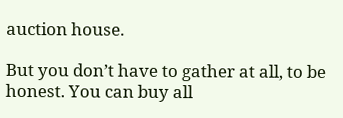auction house.

But you don’t have to gather at all, to be honest. You can buy all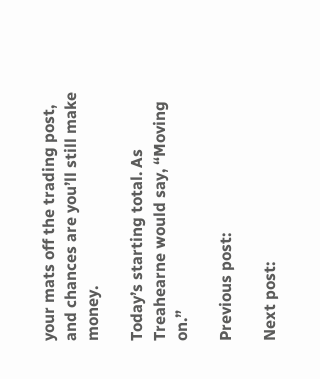your mats off the trading post, and chances are you’ll still make money.

Today’s starting total. As Treahearne would say, “Moving on.”

Previous post:

Next post: